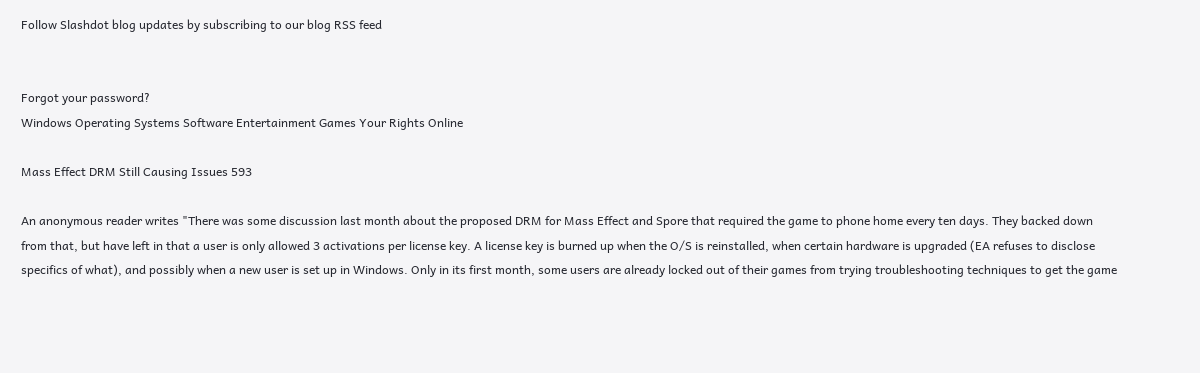Follow Slashdot blog updates by subscribing to our blog RSS feed


Forgot your password?
Windows Operating Systems Software Entertainment Games Your Rights Online

Mass Effect DRM Still Causing Issues 593

An anonymous reader writes "There was some discussion last month about the proposed DRM for Mass Effect and Spore that required the game to phone home every ten days. They backed down from that, but have left in that a user is only allowed 3 activations per license key. A license key is burned up when the O/S is reinstalled, when certain hardware is upgraded (EA refuses to disclose specifics of what), and possibly when a new user is set up in Windows. Only in its first month, some users are already locked out of their games from trying troubleshooting techniques to get the game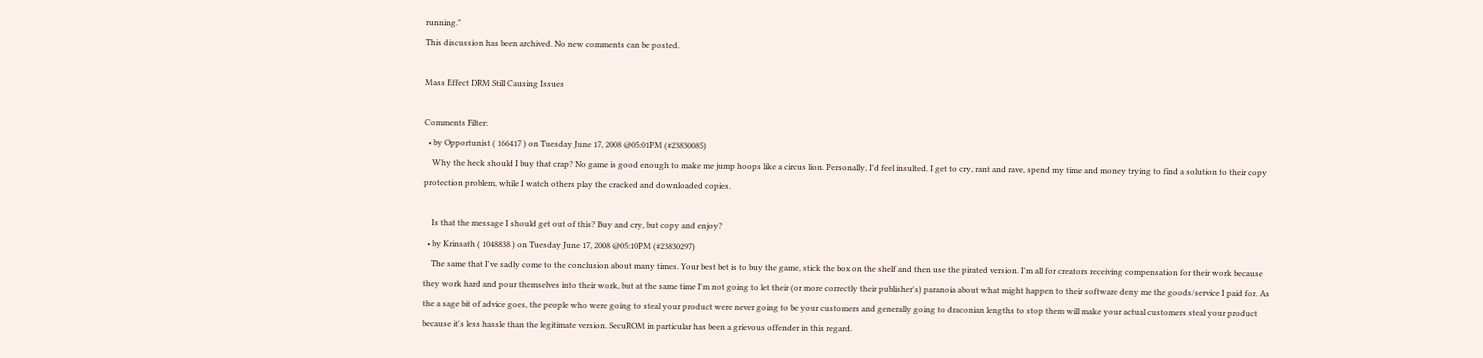running."
This discussion has been archived. No new comments can be posted.

Mass Effect DRM Still Causing Issues

Comments Filter:
  • by Opportunist ( 166417 ) on Tuesday June 17, 2008 @05:01PM (#23830085)
    Why the heck should I buy that crap? No game is good enough to make me jump hoops like a circus lion. Personally, I'd feel insulted. I get to cry, rant and rave, spend my time and money trying to find a solution to their copy protection problem, while I watch others play the cracked and downloaded copies.

    Is that the message I should get out of this? Buy and cry, but copy and enjoy?
  • by Krinsath ( 1048838 ) on Tuesday June 17, 2008 @05:10PM (#23830297)
    The same that I've sadly come to the conclusion about many times. Your best bet is to buy the game, stick the box on the shelf and then use the pirated version. I'm all for creators receiving compensation for their work because they work hard and pour themselves into their work, but at the same time I'm not going to let their (or more correctly their publisher's) paranoia about what might happen to their software deny me the goods/service I paid for. As the a sage bit of advice goes, the people who were going to steal your product were never going to be your customers and generally going to draconian lengths to stop them will make your actual customers steal your product because it's less hassle than the legitimate version. SecuROM in particular has been a grievous offender in this regard.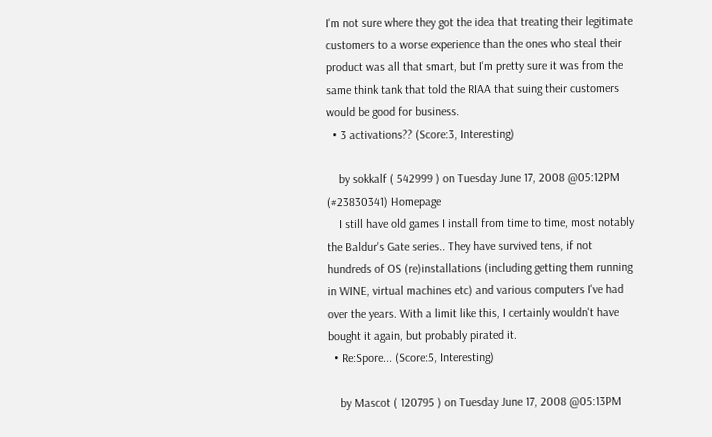I'm not sure where they got the idea that treating their legitimate customers to a worse experience than the ones who steal their product was all that smart, but I'm pretty sure it was from the same think tank that told the RIAA that suing their customers would be good for business.
  • 3 activations?? (Score:3, Interesting)

    by sokkalf ( 542999 ) on Tuesday June 17, 2008 @05:12PM (#23830341) Homepage
    I still have old games I install from time to time, most notably the Baldur's Gate series.. They have survived tens, if not hundreds of OS (re)installations (including getting them running in WINE, virtual machines etc) and various computers I've had over the years. With a limit like this, I certainly wouldn't have bought it again, but probably pirated it.
  • Re:Spore... (Score:5, Interesting)

    by Mascot ( 120795 ) on Tuesday June 17, 2008 @05:13PM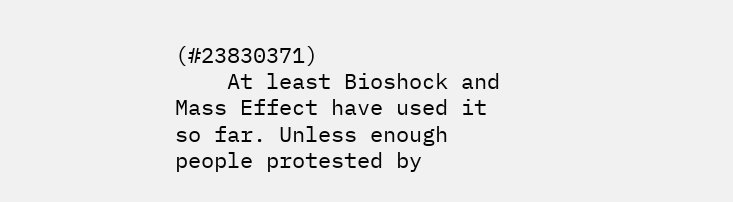(#23830371)
    At least Bioshock and Mass Effect have used it so far. Unless enough people protested by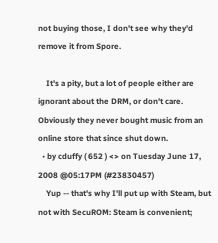not buying those, I don't see why they'd remove it from Spore.

    It's a pity, but a lot of people either are ignorant about the DRM, or don't care. Obviously they never bought music from an online store that since shut down.
  • by cduffy ( 652 ) <> on Tuesday June 17, 2008 @05:17PM (#23830457)
    Yup -- that's why I'll put up with Steam, but not with SecuROM: Steam is convenient;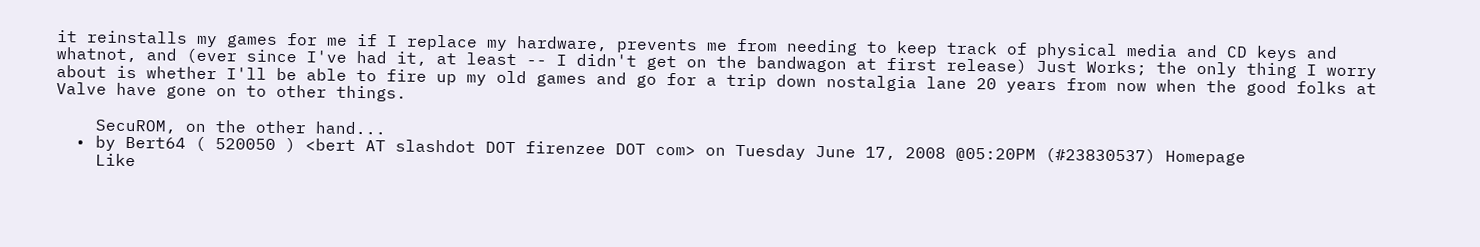it reinstalls my games for me if I replace my hardware, prevents me from needing to keep track of physical media and CD keys and whatnot, and (ever since I've had it, at least -- I didn't get on the bandwagon at first release) Just Works; the only thing I worry about is whether I'll be able to fire up my old games and go for a trip down nostalgia lane 20 years from now when the good folks at Valve have gone on to other things.

    SecuROM, on the other hand...
  • by Bert64 ( 520050 ) <bert AT slashdot DOT firenzee DOT com> on Tuesday June 17, 2008 @05:20PM (#23830537) Homepage
    Like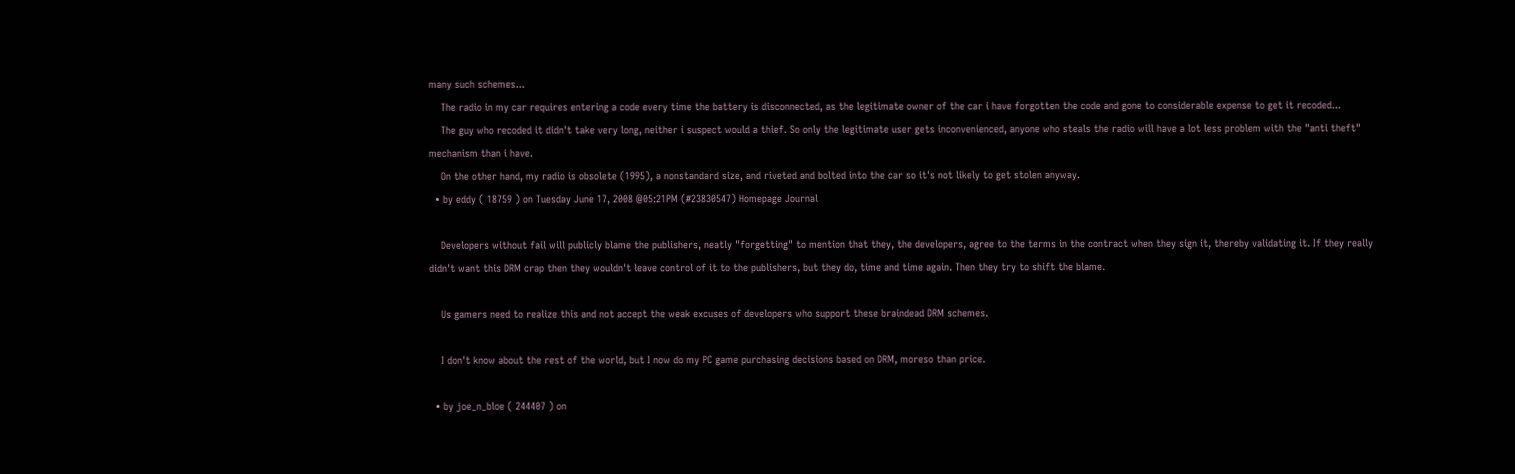many such schemes...
    The radio in my car requires entering a code every time the battery is disconnected, as the legitimate owner of the car i have forgotten the code and gone to considerable expense to get it recoded...
    The guy who recoded it didn't take very long, neither i suspect would a thief. So only the legitimate user gets inconvenienced, anyone who steals the radio will have a lot less problem with the "anti theft" mechanism than i have.
    On the other hand, my radio is obsolete (1995), a nonstandard size, and riveted and bolted into the car so it's not likely to get stolen anyway.
  • by eddy ( 18759 ) on Tuesday June 17, 2008 @05:21PM (#23830547) Homepage Journal

    Developers without fail will publicly blame the publishers, neatly "forgetting" to mention that they, the developers, agree to the terms in the contract when they sign it, thereby validating it. If they really didn't want this DRM crap then they wouldn't leave control of it to the publishers, but they do, time and time again. Then they try to shift the blame.

    Us gamers need to realize this and not accept the weak excuses of developers who support these braindead DRM schemes.

    I don't know about the rest of the world, but I now do my PC game purchasing decisions based on DRM, moreso than price.

  • by joe_n_bloe ( 244407 ) on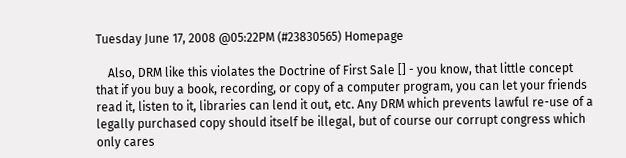Tuesday June 17, 2008 @05:22PM (#23830565) Homepage

    Also, DRM like this violates the Doctrine of First Sale [] - you know, that little concept that if you buy a book, recording, or copy of a computer program, you can let your friends read it, listen to it, libraries can lend it out, etc. Any DRM which prevents lawful re-use of a legally purchased copy should itself be illegal, but of course our corrupt congress which only cares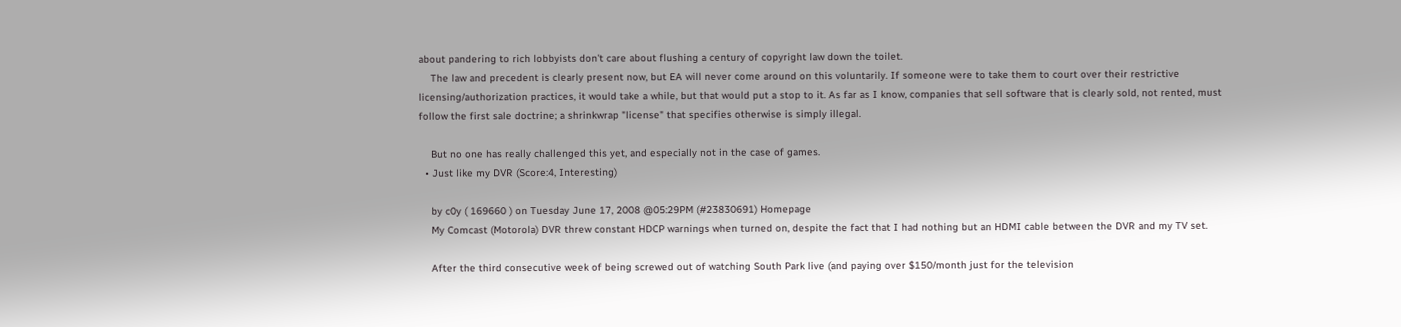about pandering to rich lobbyists don't care about flushing a century of copyright law down the toilet.
    The law and precedent is clearly present now, but EA will never come around on this voluntarily. If someone were to take them to court over their restrictive licensing/authorization practices, it would take a while, but that would put a stop to it. As far as I know, companies that sell software that is clearly sold, not rented, must follow the first sale doctrine; a shrinkwrap "license" that specifies otherwise is simply illegal.

    But no one has really challenged this yet, and especially not in the case of games.
  • Just like my DVR (Score:4, Interesting)

    by c0y ( 169660 ) on Tuesday June 17, 2008 @05:29PM (#23830691) Homepage
    My Comcast (Motorola) DVR threw constant HDCP warnings when turned on, despite the fact that I had nothing but an HDMI cable between the DVR and my TV set.

    After the third consecutive week of being screwed out of watching South Park live (and paying over $150/month just for the television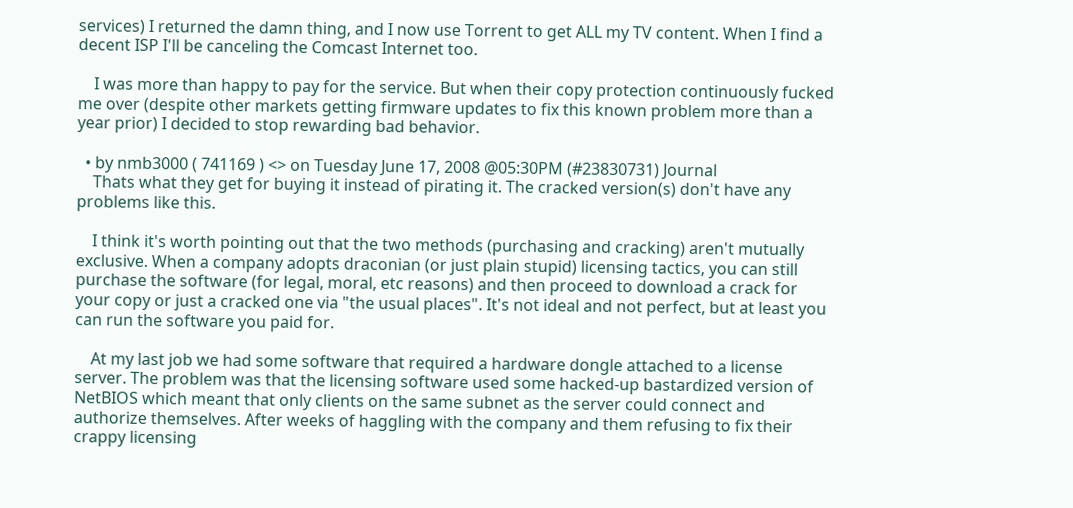services) I returned the damn thing, and I now use Torrent to get ALL my TV content. When I find a decent ISP I'll be canceling the Comcast Internet too.

    I was more than happy to pay for the service. But when their copy protection continuously fucked me over (despite other markets getting firmware updates to fix this known problem more than a year prior) I decided to stop rewarding bad behavior.

  • by nmb3000 ( 741169 ) <> on Tuesday June 17, 2008 @05:30PM (#23830731) Journal
    Thats what they get for buying it instead of pirating it. The cracked version(s) don't have any problems like this.

    I think it's worth pointing out that the two methods (purchasing and cracking) aren't mutually exclusive. When a company adopts draconian (or just plain stupid) licensing tactics, you can still purchase the software (for legal, moral, etc reasons) and then proceed to download a crack for your copy or just a cracked one via "the usual places". It's not ideal and not perfect, but at least you can run the software you paid for.

    At my last job we had some software that required a hardware dongle attached to a license server. The problem was that the licensing software used some hacked-up bastardized version of NetBIOS which meant that only clients on the same subnet as the server could connect and authorize themselves. After weeks of haggling with the company and them refusing to fix their crappy licensing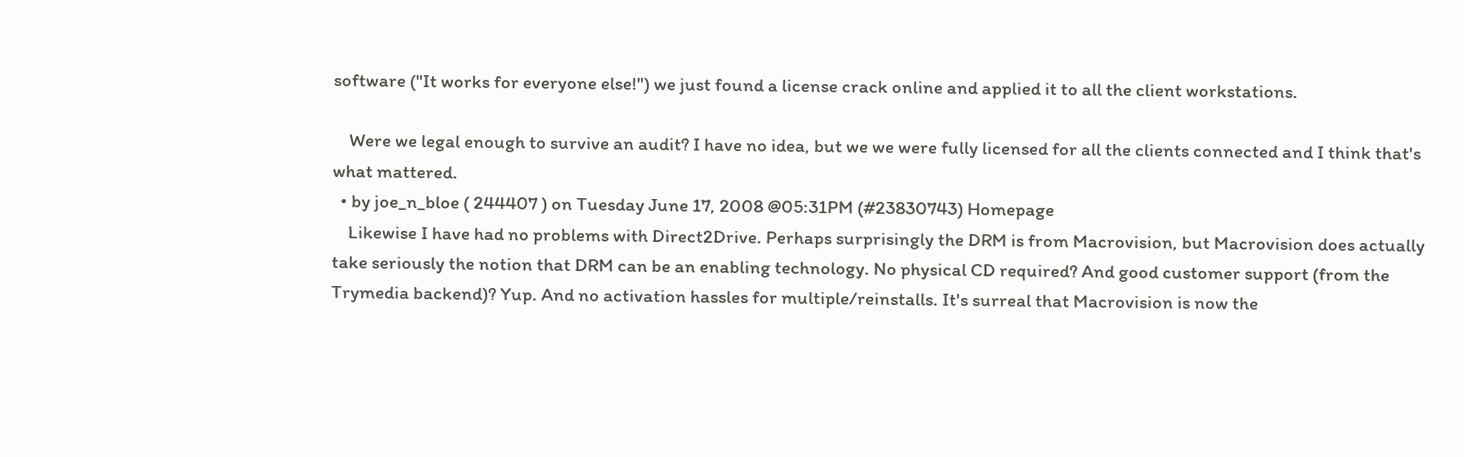software ("It works for everyone else!") we just found a license crack online and applied it to all the client workstations.

    Were we legal enough to survive an audit? I have no idea, but we we were fully licensed for all the clients connected and I think that's what mattered.
  • by joe_n_bloe ( 244407 ) on Tuesday June 17, 2008 @05:31PM (#23830743) Homepage
    Likewise I have had no problems with Direct2Drive. Perhaps surprisingly the DRM is from Macrovision, but Macrovision does actually take seriously the notion that DRM can be an enabling technology. No physical CD required? And good customer support (from the Trymedia backend)? Yup. And no activation hassles for multiple/reinstalls. It's surreal that Macrovision is now the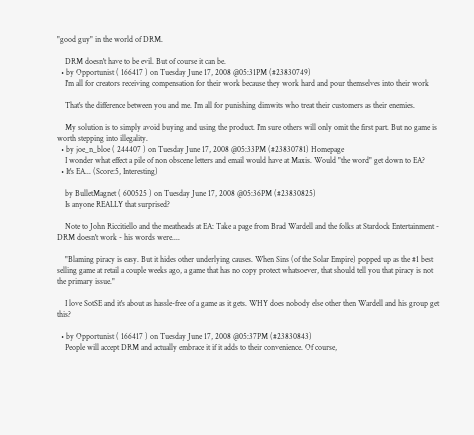"good guy" in the world of DRM.

    DRM doesn't have to be evil. But of course it can be.
  • by Opportunist ( 166417 ) on Tuesday June 17, 2008 @05:31PM (#23830749)
    I'm all for creators receiving compensation for their work because they work hard and pour themselves into their work

    That's the difference between you and me. I'm all for punishing dimwits who treat their customers as their enemies.

    My solution is to simply avoid buying and using the product. I'm sure others will only omit the first part. But no game is worth stepping into illegality.
  • by joe_n_bloe ( 244407 ) on Tuesday June 17, 2008 @05:33PM (#23830781) Homepage
    I wonder what effect a pile of non obscene letters and email would have at Maxis. Would "the word" get down to EA?
  • It's EA... (Score:5, Interesting)

    by BulletMagnet ( 600525 ) on Tuesday June 17, 2008 @05:36PM (#23830825)
    Is anyone REALLY that surprised?

    Note to John Riccitiello and the meatheads at EA: Take a page from Brad Wardell and the folks at Stardock Entertainment - DRM doesn't work - his words were....

    "Blaming piracy is easy. But it hides other underlying causes. When Sins (of the Solar Empire) popped up as the #1 best selling game at retail a couple weeks ago, a game that has no copy protect whatsoever, that should tell you that piracy is not the primary issue."

    I love SotSE and it's about as hassle-free of a game as it gets. WHY does nobody else other then Wardell and his group get this?

  • by Opportunist ( 166417 ) on Tuesday June 17, 2008 @05:37PM (#23830843)
    People will accept DRM and actually embrace it if it adds to their convenience. Of course,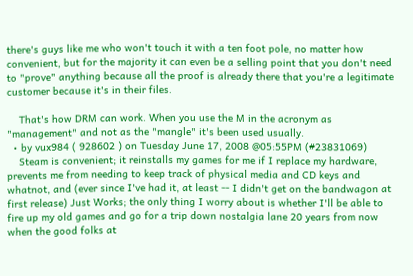there's guys like me who won't touch it with a ten foot pole, no matter how convenient, but for the majority it can even be a selling point that you don't need to "prove" anything because all the proof is already there that you're a legitimate customer because it's in their files.

    That's how DRM can work. When you use the M in the acronym as "management" and not as the "mangle" it's been used usually.
  • by vux984 ( 928602 ) on Tuesday June 17, 2008 @05:55PM (#23831069)
    Steam is convenient; it reinstalls my games for me if I replace my hardware, prevents me from needing to keep track of physical media and CD keys and whatnot, and (ever since I've had it, at least -- I didn't get on the bandwagon at first release) Just Works; the only thing I worry about is whether I'll be able to fire up my old games and go for a trip down nostalgia lane 20 years from now when the good folks at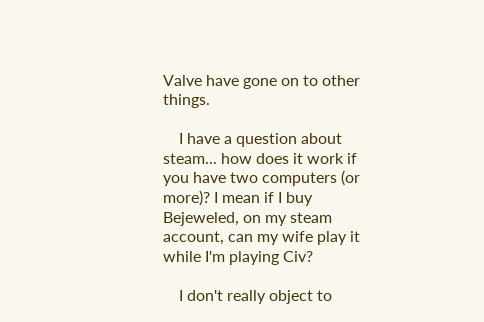Valve have gone on to other things.

    I have a question about steam... how does it work if you have two computers (or more)? I mean if I buy Bejeweled, on my steam account, can my wife play it while I'm playing Civ?

    I don't really object to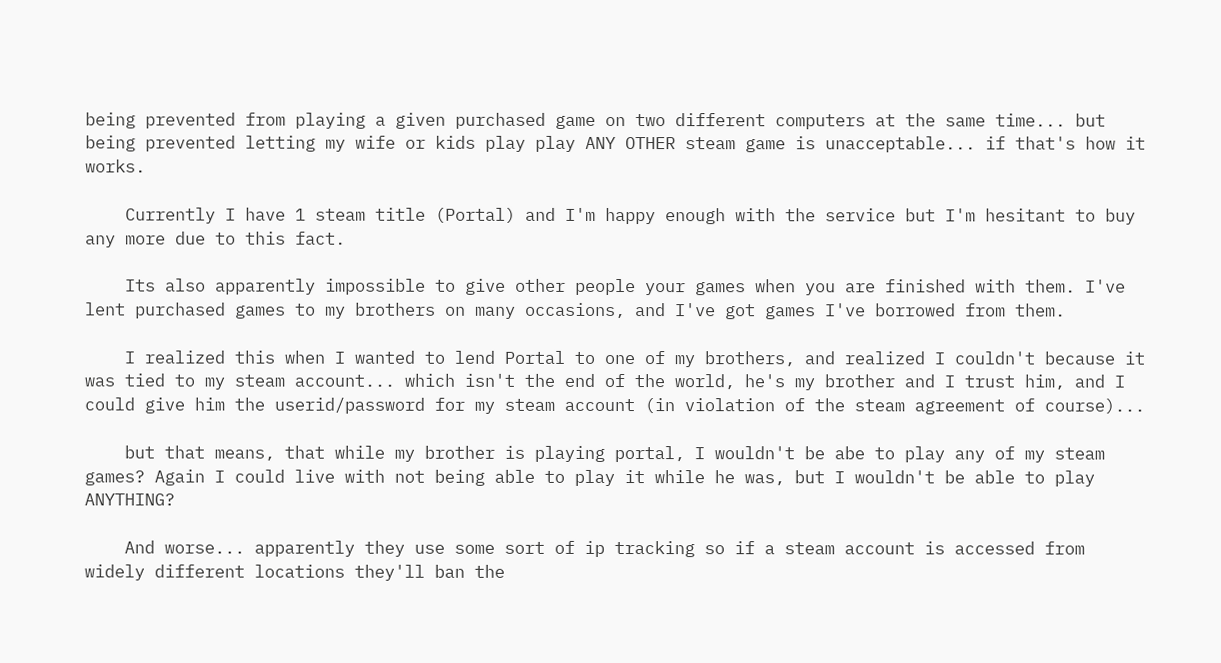being prevented from playing a given purchased game on two different computers at the same time... but being prevented letting my wife or kids play play ANY OTHER steam game is unacceptable... if that's how it works.

    Currently I have 1 steam title (Portal) and I'm happy enough with the service but I'm hesitant to buy any more due to this fact.

    Its also apparently impossible to give other people your games when you are finished with them. I've lent purchased games to my brothers on many occasions, and I've got games I've borrowed from them.

    I realized this when I wanted to lend Portal to one of my brothers, and realized I couldn't because it was tied to my steam account... which isn't the end of the world, he's my brother and I trust him, and I could give him the userid/password for my steam account (in violation of the steam agreement of course)...

    but that means, that while my brother is playing portal, I wouldn't be abe to play any of my steam games? Again I could live with not being able to play it while he was, but I wouldn't be able to play ANYTHING?

    And worse... apparently they use some sort of ip tracking so if a steam account is accessed from widely different locations they'll ban the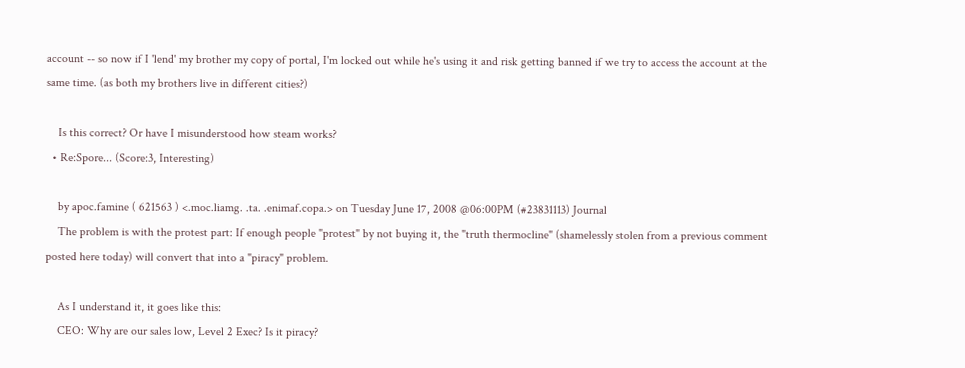account -- so now if I 'lend' my brother my copy of portal, I'm locked out while he's using it and risk getting banned if we try to access the account at the same time. (as both my brothers live in different cities?)

    Is this correct? Or have I misunderstood how steam works?
  • Re:Spore... (Score:3, Interesting)

    by apoc.famine ( 621563 ) <.moc.liamg. .ta. .enimaf.copa.> on Tuesday June 17, 2008 @06:00PM (#23831113) Journal
    The problem is with the protest part: If enough people "protest" by not buying it, the "truth thermocline" (shamelessly stolen from a previous comment posted here today) will convert that into a "piracy" problem.

    As I understand it, it goes like this:
    CEO: Why are our sales low, Level 2 Exec? Is it piracy?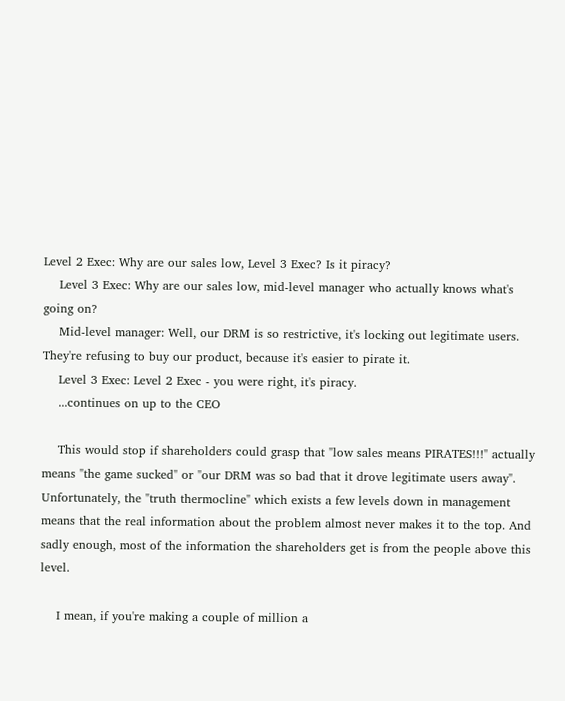Level 2 Exec: Why are our sales low, Level 3 Exec? Is it piracy?
    Level 3 Exec: Why are our sales low, mid-level manager who actually knows what's going on?
    Mid-level manager: Well, our DRM is so restrictive, it's locking out legitimate users. They're refusing to buy our product, because it's easier to pirate it.
    Level 3 Exec: Level 2 Exec - you were right, it's piracy.
    ...continues on up to the CEO

    This would stop if shareholders could grasp that "low sales means PIRATES!!!" actually means "the game sucked" or "our DRM was so bad that it drove legitimate users away". Unfortunately, the "truth thermocline" which exists a few levels down in management means that the real information about the problem almost never makes it to the top. And sadly enough, most of the information the shareholders get is from the people above this level.

    I mean, if you're making a couple of million a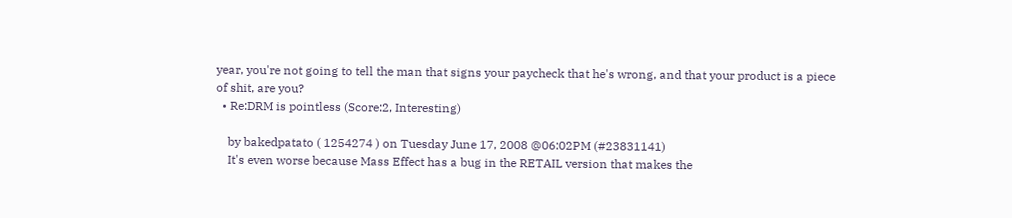year, you're not going to tell the man that signs your paycheck that he's wrong, and that your product is a piece of shit, are you?
  • Re:DRM is pointless (Score:2, Interesting)

    by bakedpatato ( 1254274 ) on Tuesday June 17, 2008 @06:02PM (#23831141)
    It's even worse because Mass Effect has a bug in the RETAIL version that makes the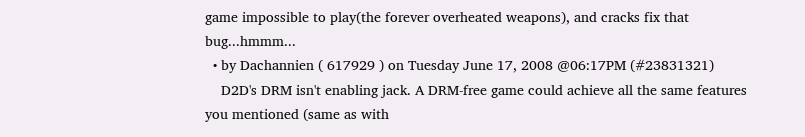game impossible to play(the forever overheated weapons), and cracks fix that bug...hmmm...
  • by Dachannien ( 617929 ) on Tuesday June 17, 2008 @06:17PM (#23831321)
    D2D's DRM isn't enabling jack. A DRM-free game could achieve all the same features you mentioned (same as with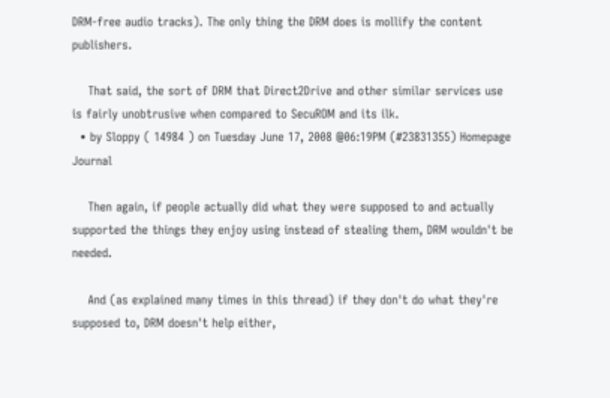DRM-free audio tracks). The only thing the DRM does is mollify the content publishers.

    That said, the sort of DRM that Direct2Drive and other similar services use is fairly unobtrusive when compared to SecuROM and its ilk.
  • by Sloppy ( 14984 ) on Tuesday June 17, 2008 @06:19PM (#23831355) Homepage Journal

    Then again, if people actually did what they were supposed to and actually supported the things they enjoy using instead of stealing them, DRM wouldn't be needed.

    And (as explained many times in this thread) if they don't do what they're supposed to, DRM doesn't help either,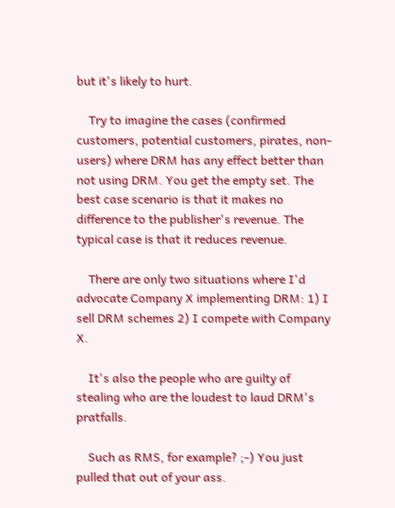but it's likely to hurt.

    Try to imagine the cases (confirmed customers, potential customers, pirates, non-users) where DRM has any effect better than not using DRM. You get the empty set. The best case scenario is that it makes no difference to the publisher's revenue. The typical case is that it reduces revenue.

    There are only two situations where I'd advocate Company X implementing DRM: 1) I sell DRM schemes 2) I compete with Company X.

    It's also the people who are guilty of stealing who are the loudest to laud DRM's pratfalls.

    Such as RMS, for example? ;-) You just pulled that out of your ass.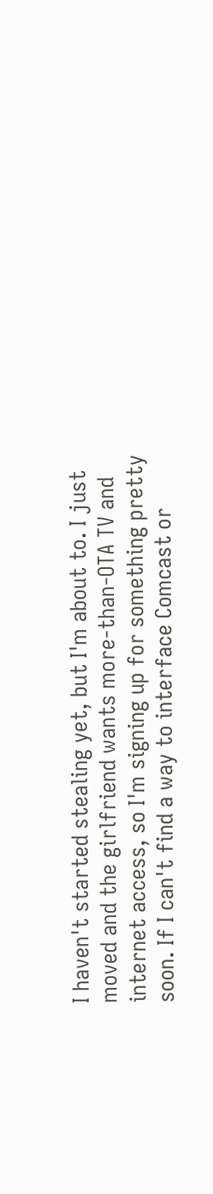I haven't started stealing yet, but I'm about to. I just moved and the girlfriend wants more-than-OTA TV and internet access, so I'm signing up for something pretty soon. If I can't find a way to interface Comcast or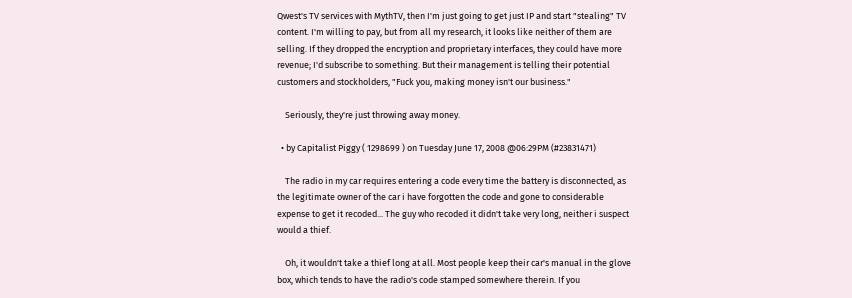Qwest's TV services with MythTV, then I'm just going to get just IP and start "stealing" TV content. I'm willing to pay, but from all my research, it looks like neither of them are selling. If they dropped the encryption and proprietary interfaces, they could have more revenue; I'd subscribe to something. But their management is telling their potential customers and stockholders, "Fuck you, making money isn't our business."

    Seriously, they're just throwing away money.

  • by Capitalist Piggy ( 1298699 ) on Tuesday June 17, 2008 @06:29PM (#23831471)

    The radio in my car requires entering a code every time the battery is disconnected, as the legitimate owner of the car i have forgotten the code and gone to considerable expense to get it recoded... The guy who recoded it didn't take very long, neither i suspect would a thief.

    Oh, it wouldn't take a thief long at all. Most people keep their car's manual in the glove box, which tends to have the radio's code stamped somewhere therein. If you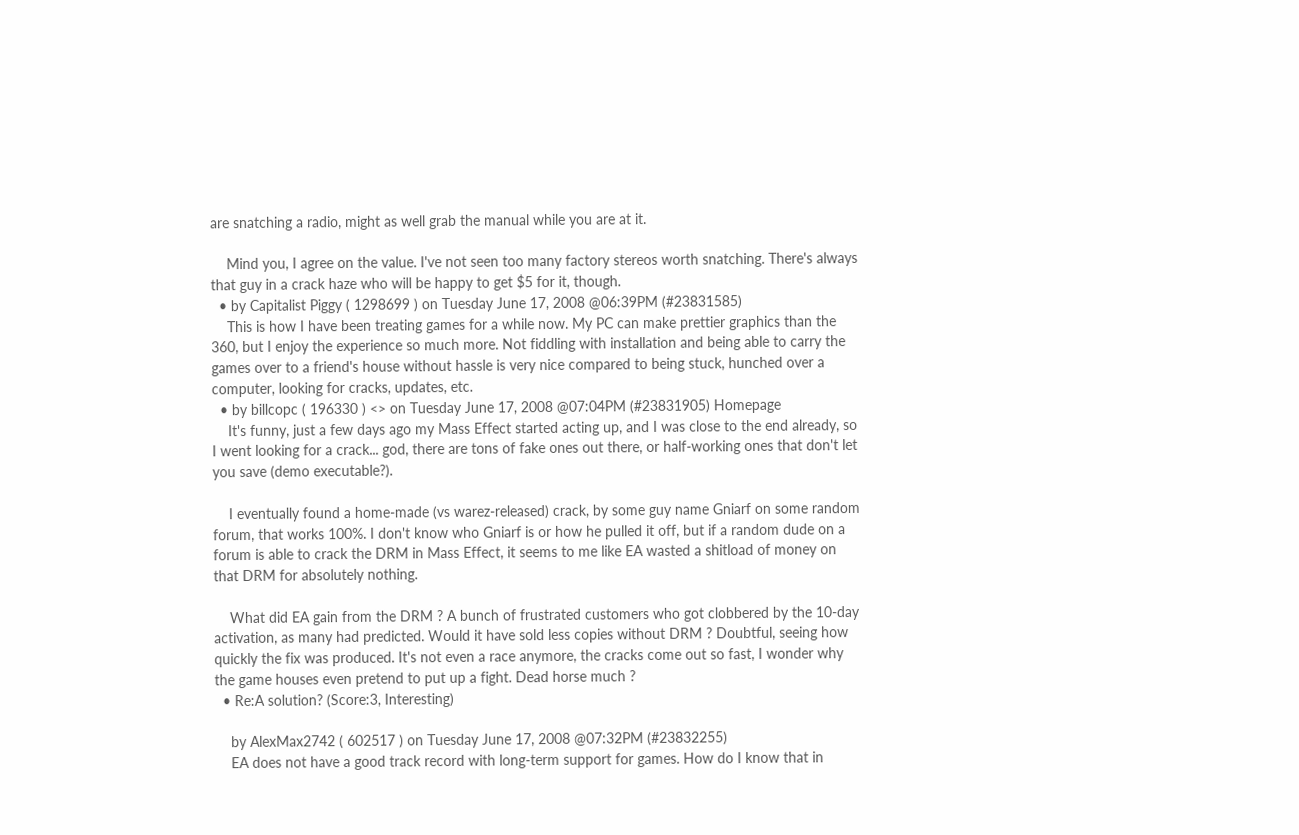are snatching a radio, might as well grab the manual while you are at it.

    Mind you, I agree on the value. I've not seen too many factory stereos worth snatching. There's always that guy in a crack haze who will be happy to get $5 for it, though.
  • by Capitalist Piggy ( 1298699 ) on Tuesday June 17, 2008 @06:39PM (#23831585)
    This is how I have been treating games for a while now. My PC can make prettier graphics than the 360, but I enjoy the experience so much more. Not fiddling with installation and being able to carry the games over to a friend's house without hassle is very nice compared to being stuck, hunched over a computer, looking for cracks, updates, etc.
  • by billcopc ( 196330 ) <> on Tuesday June 17, 2008 @07:04PM (#23831905) Homepage
    It's funny, just a few days ago my Mass Effect started acting up, and I was close to the end already, so I went looking for a crack... god, there are tons of fake ones out there, or half-working ones that don't let you save (demo executable?).

    I eventually found a home-made (vs warez-released) crack, by some guy name Gniarf on some random forum, that works 100%. I don't know who Gniarf is or how he pulled it off, but if a random dude on a forum is able to crack the DRM in Mass Effect, it seems to me like EA wasted a shitload of money on that DRM for absolutely nothing.

    What did EA gain from the DRM ? A bunch of frustrated customers who got clobbered by the 10-day activation, as many had predicted. Would it have sold less copies without DRM ? Doubtful, seeing how quickly the fix was produced. It's not even a race anymore, the cracks come out so fast, I wonder why the game houses even pretend to put up a fight. Dead horse much ?
  • Re:A solution? (Score:3, Interesting)

    by AlexMax2742 ( 602517 ) on Tuesday June 17, 2008 @07:32PM (#23832255)
    EA does not have a good track record with long-term support for games. How do I know that in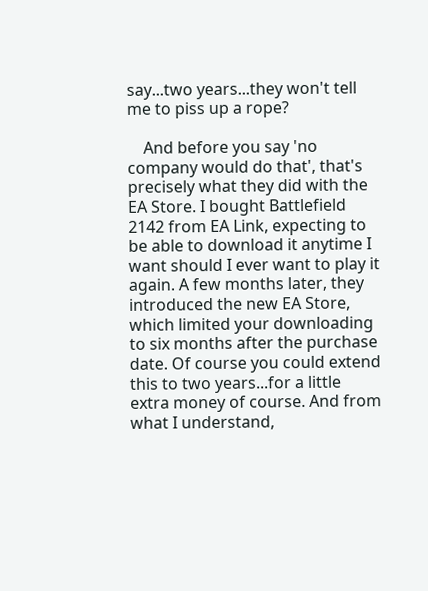say...two years...they won't tell me to piss up a rope?

    And before you say 'no company would do that', that's precisely what they did with the EA Store. I bought Battlefield 2142 from EA Link, expecting to be able to download it anytime I want should I ever want to play it again. A few months later, they introduced the new EA Store, which limited your downloading to six months after the purchase date. Of course you could extend this to two years...for a little extra money of course. And from what I understand,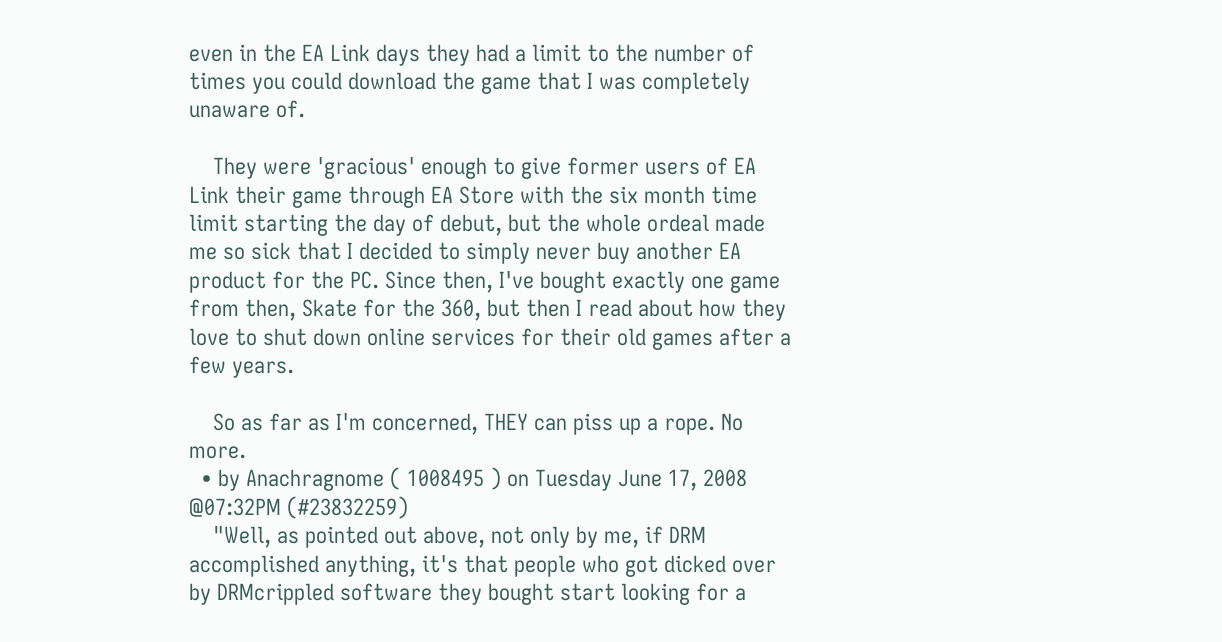even in the EA Link days they had a limit to the number of times you could download the game that I was completely unaware of.

    They were 'gracious' enough to give former users of EA Link their game through EA Store with the six month time limit starting the day of debut, but the whole ordeal made me so sick that I decided to simply never buy another EA product for the PC. Since then, I've bought exactly one game from then, Skate for the 360, but then I read about how they love to shut down online services for their old games after a few years.

    So as far as I'm concerned, THEY can piss up a rope. No more.
  • by Anachragnome ( 1008495 ) on Tuesday June 17, 2008 @07:32PM (#23832259)
    "Well, as pointed out above, not only by me, if DRM accomplished anything, it's that people who got dicked over by DRMcrippled software they bought start looking for a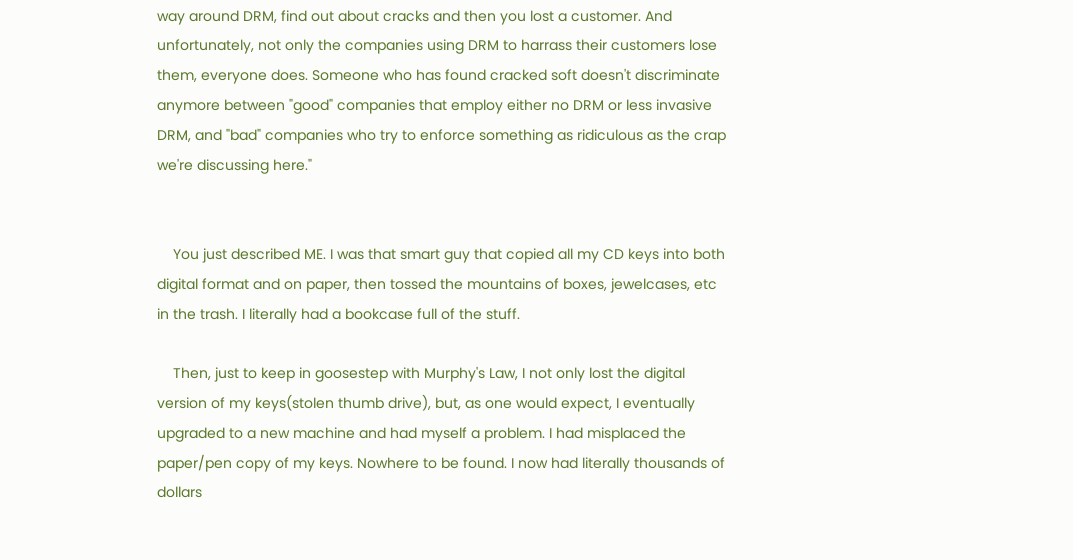way around DRM, find out about cracks and then you lost a customer. And unfortunately, not only the companies using DRM to harrass their customers lose them, everyone does. Someone who has found cracked soft doesn't discriminate anymore between "good" companies that employ either no DRM or less invasive DRM, and "bad" companies who try to enforce something as ridiculous as the crap we're discussing here."


    You just described ME. I was that smart guy that copied all my CD keys into both digital format and on paper, then tossed the mountains of boxes, jewelcases, etc in the trash. I literally had a bookcase full of the stuff.

    Then, just to keep in goosestep with Murphy's Law, I not only lost the digital version of my keys(stolen thumb drive), but, as one would expect, I eventually upgraded to a new machine and had myself a problem. I had misplaced the paper/pen copy of my keys. Nowhere to be found. I now had literally thousands of dollars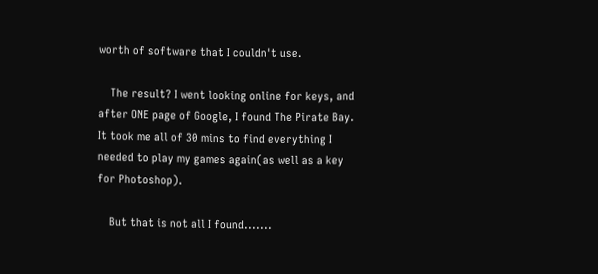worth of software that I couldn't use.

    The result? I went looking online for keys, and after ONE page of Google, I found The Pirate Bay. It took me all of 30 mins to find everything I needed to play my games again(as well as a key for Photoshop).

    But that is not all I found.......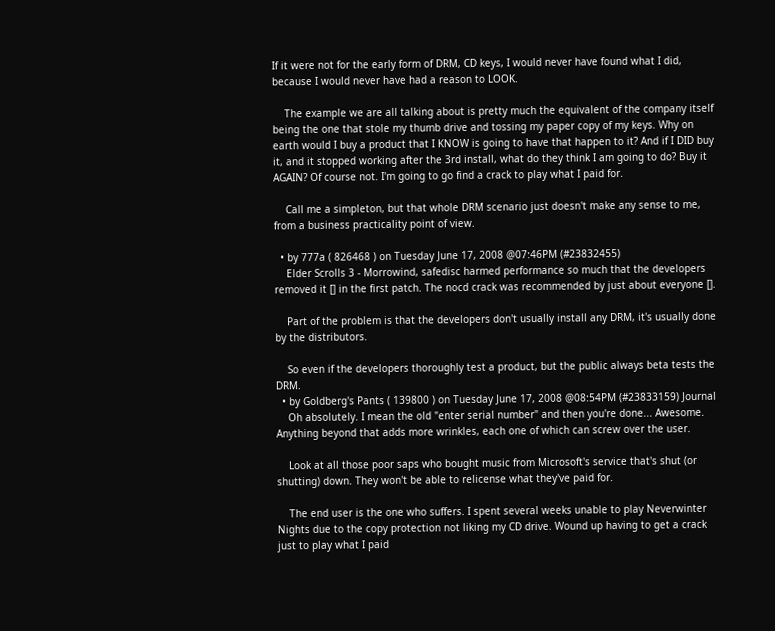If it were not for the early form of DRM, CD keys, I would never have found what I did, because I would never have had a reason to LOOK.

    The example we are all talking about is pretty much the equivalent of the company itself being the one that stole my thumb drive and tossing my paper copy of my keys. Why on earth would I buy a product that I KNOW is going to have that happen to it? And if I DID buy it, and it stopped working after the 3rd install, what do they think I am going to do? Buy it AGAIN? Of course not. I'm going to go find a crack to play what I paid for.

    Call me a simpleton, but that whole DRM scenario just doesn't make any sense to me, from a business practicality point of view.

  • by 777a ( 826468 ) on Tuesday June 17, 2008 @07:46PM (#23832455)
    Elder Scrolls 3 - Morrowind, safedisc harmed performance so much that the developers removed it [] in the first patch. The nocd crack was recommended by just about everyone [].

    Part of the problem is that the developers don't usually install any DRM, it's usually done by the distributors.

    So even if the developers thoroughly test a product, but the public always beta tests the DRM.
  • by Goldberg's Pants ( 139800 ) on Tuesday June 17, 2008 @08:54PM (#23833159) Journal
    Oh absolutely. I mean the old "enter serial number" and then you're done... Awesome. Anything beyond that adds more wrinkles, each one of which can screw over the user.

    Look at all those poor saps who bought music from Microsoft's service that's shut (or shutting) down. They won't be able to relicense what they've paid for.

    The end user is the one who suffers. I spent several weeks unable to play Neverwinter Nights due to the copy protection not liking my CD drive. Wound up having to get a crack just to play what I paid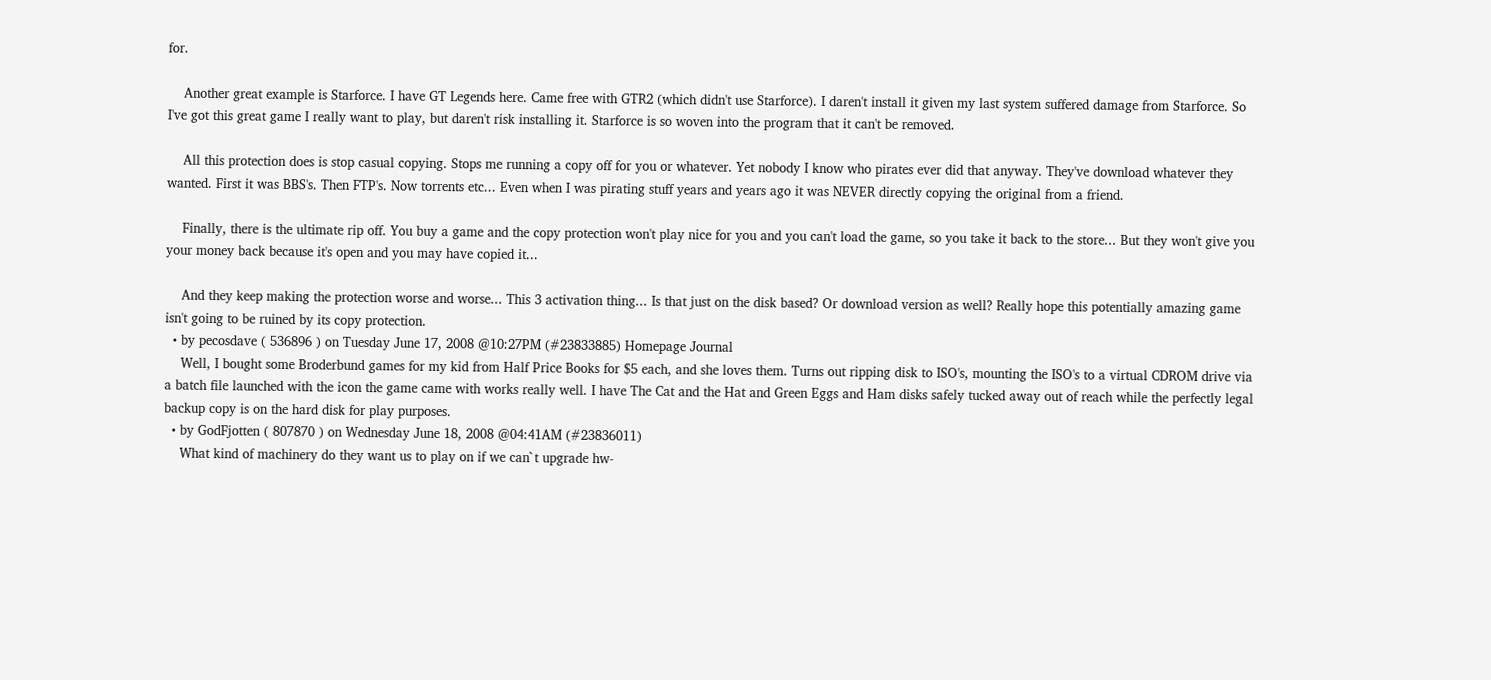for.

    Another great example is Starforce. I have GT Legends here. Came free with GTR2 (which didn't use Starforce). I daren't install it given my last system suffered damage from Starforce. So I've got this great game I really want to play, but daren't risk installing it. Starforce is so woven into the program that it can't be removed.

    All this protection does is stop casual copying. Stops me running a copy off for you or whatever. Yet nobody I know who pirates ever did that anyway. They've download whatever they wanted. First it was BBS's. Then FTP's. Now torrents etc... Even when I was pirating stuff years and years ago it was NEVER directly copying the original from a friend.

    Finally, there is the ultimate rip off. You buy a game and the copy protection won't play nice for you and you can't load the game, so you take it back to the store... But they won't give you your money back because it's open and you may have copied it...

    And they keep making the protection worse and worse... This 3 activation thing... Is that just on the disk based? Or download version as well? Really hope this potentially amazing game isn't going to be ruined by its copy protection.
  • by pecosdave ( 536896 ) on Tuesday June 17, 2008 @10:27PM (#23833885) Homepage Journal
    Well, I bought some Broderbund games for my kid from Half Price Books for $5 each, and she loves them. Turns out ripping disk to ISO's, mounting the ISO's to a virtual CDROM drive via a batch file launched with the icon the game came with works really well. I have The Cat and the Hat and Green Eggs and Ham disks safely tucked away out of reach while the perfectly legal backup copy is on the hard disk for play purposes.
  • by GodFjotten ( 807870 ) on Wednesday June 18, 2008 @04:41AM (#23836011)
    What kind of machinery do they want us to play on if we can`t upgrade hw-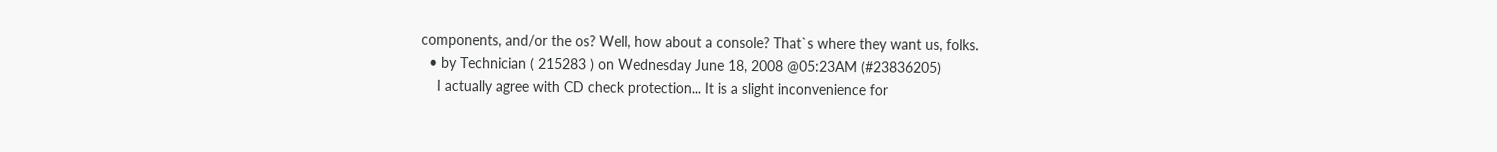components, and/or the os? Well, how about a console? That`s where they want us, folks.
  • by Technician ( 215283 ) on Wednesday June 18, 2008 @05:23AM (#23836205)
    I actually agree with CD check protection... It is a slight inconvenience for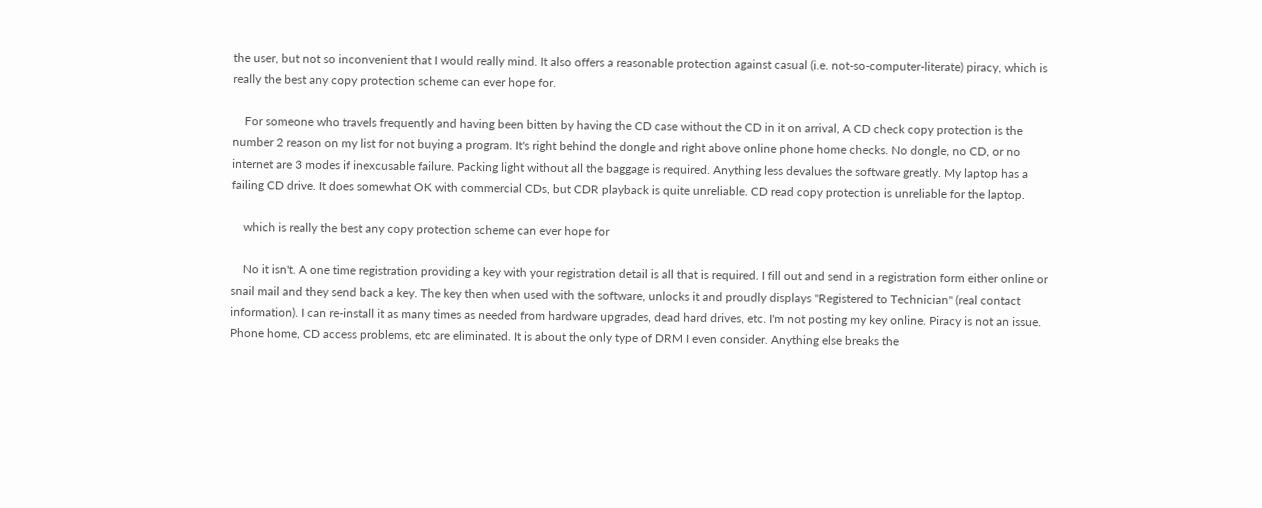the user, but not so inconvenient that I would really mind. It also offers a reasonable protection against casual (i.e. not-so-computer-literate) piracy, which is really the best any copy protection scheme can ever hope for.

    For someone who travels frequently and having been bitten by having the CD case without the CD in it on arrival, A CD check copy protection is the number 2 reason on my list for not buying a program. It's right behind the dongle and right above online phone home checks. No dongle, no CD, or no internet are 3 modes if inexcusable failure. Packing light without all the baggage is required. Anything less devalues the software greatly. My laptop has a failing CD drive. It does somewhat OK with commercial CDs, but CDR playback is quite unreliable. CD read copy protection is unreliable for the laptop.

    which is really the best any copy protection scheme can ever hope for

    No it isn't. A one time registration providing a key with your registration detail is all that is required. I fill out and send in a registration form either online or snail mail and they send back a key. The key then when used with the software, unlocks it and proudly displays "Registered to Technician" (real contact information). I can re-install it as many times as needed from hardware upgrades, dead hard drives, etc. I'm not posting my key online. Piracy is not an issue. Phone home, CD access problems, etc are eliminated. It is about the only type of DRM I even consider. Anything else breaks the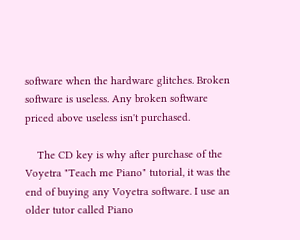software when the hardware glitches. Broken software is useless. Any broken software priced above useless isn't purchased.

    The CD key is why after purchase of the Voyetra "Teach me Piano" tutorial, it was the end of buying any Voyetra software. I use an older tutor called Piano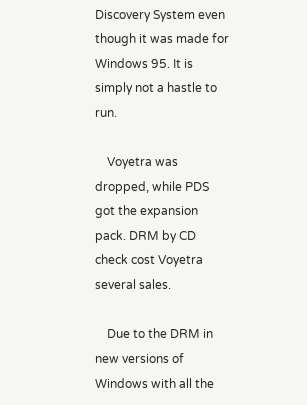Discovery System even though it was made for Windows 95. It is simply not a hastle to run.

    Voyetra was dropped, while PDS got the expansion pack. DRM by CD check cost Voyetra several sales.

    Due to the DRM in new versions of Windows with all the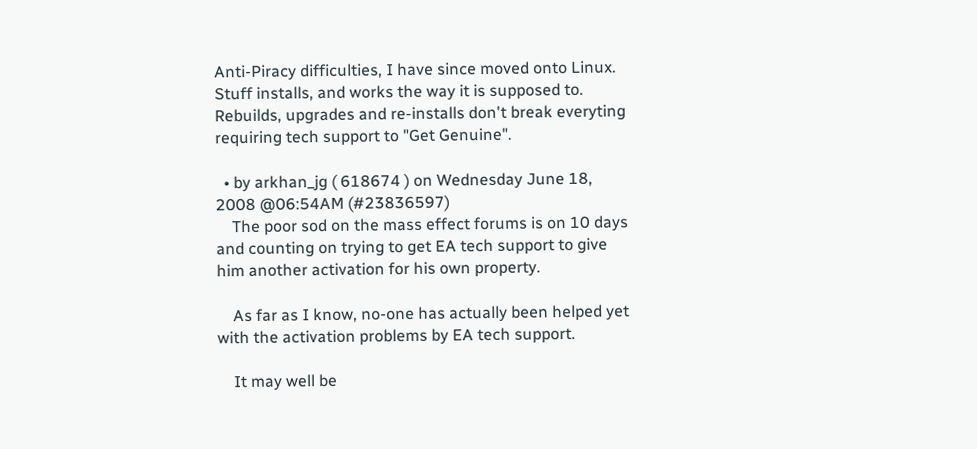Anti-Piracy difficulties, I have since moved onto Linux. Stuff installs, and works the way it is supposed to. Rebuilds, upgrades and re-installs don't break everyting requiring tech support to "Get Genuine".

  • by arkhan_jg ( 618674 ) on Wednesday June 18, 2008 @06:54AM (#23836597)
    The poor sod on the mass effect forums is on 10 days and counting on trying to get EA tech support to give him another activation for his own property.

    As far as I know, no-one has actually been helped yet with the activation problems by EA tech support.

    It may well be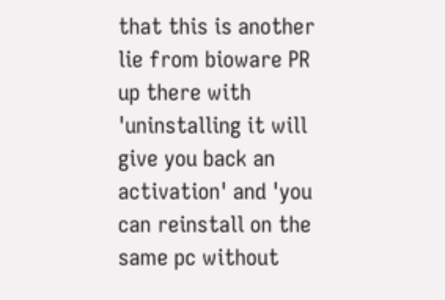that this is another lie from bioware PR up there with 'uninstalling it will give you back an activation' and 'you can reinstall on the same pc without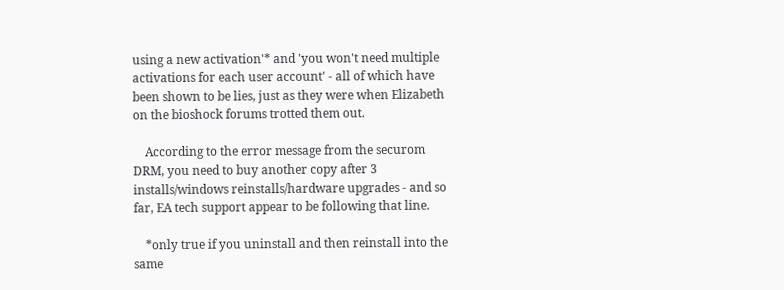using a new activation'* and 'you won't need multiple activations for each user account' - all of which have been shown to be lies, just as they were when Elizabeth on the bioshock forums trotted them out.

    According to the error message from the securom DRM, you need to buy another copy after 3 installs/windows reinstalls/hardware upgrades - and so far, EA tech support appear to be following that line.

    *only true if you uninstall and then reinstall into the same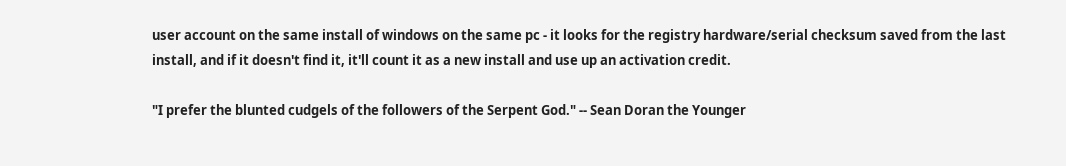user account on the same install of windows on the same pc - it looks for the registry hardware/serial checksum saved from the last install, and if it doesn't find it, it'll count it as a new install and use up an activation credit.

"I prefer the blunted cudgels of the followers of the Serpent God." -- Sean Doran the Younger